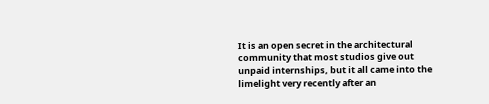It is an open secret in the architectural community that most studios give out unpaid internships, but it all came into the limelight very recently after an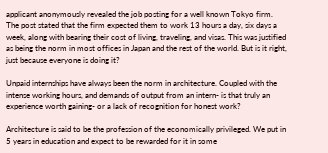applicant anonymously revealed the job posting for a well known Tokyo firm. The post stated that the firm expected them to work 13 hours a day, six days a week, along with bearing their cost of living, traveling, and visas. This was justified as being the norm in most offices in Japan and the rest of the world. But is it right, just because everyone is doing it?

Unpaid internships have always been the norm in architecture. Coupled with the intense working hours, and demands of output from an intern- is that truly an experience worth gaining- or a lack of recognition for honest work?

Architecture is said to be the profession of the economically privileged. We put in 5 years in education and expect to be rewarded for it in some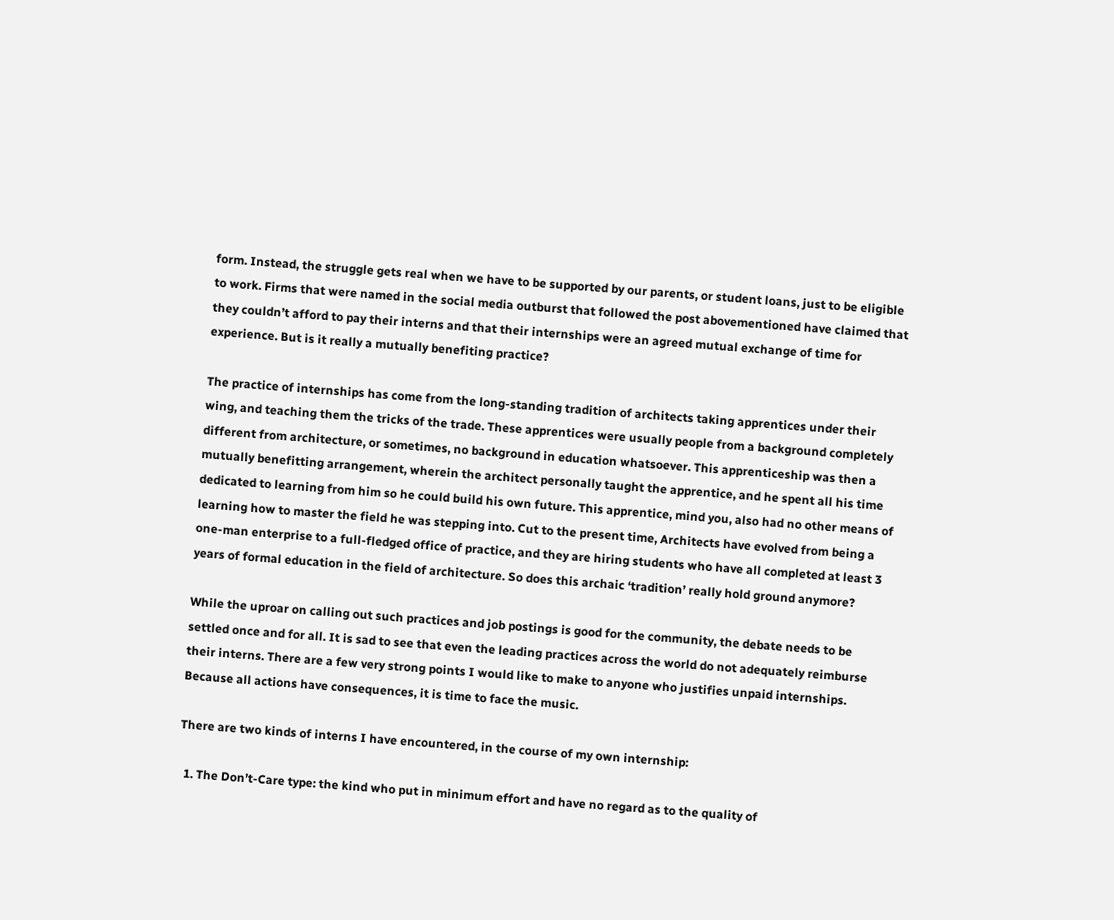form. Instead, the struggle gets real when we have to be supported by our parents, or student loans, just to be eligible to work. Firms that were named in the social media outburst that followed the post abovementioned have claimed that they couldn’t afford to pay their interns and that their internships were an agreed mutual exchange of time for experience. But is it really a mutually benefiting practice?

The practice of internships has come from the long-standing tradition of architects taking apprentices under their wing, and teaching them the tricks of the trade. These apprentices were usually people from a background completely different from architecture, or sometimes, no background in education whatsoever. This apprenticeship was then a mutually benefitting arrangement, wherein the architect personally taught the apprentice, and he spent all his time dedicated to learning from him so he could build his own future. This apprentice, mind you, also had no other means of learning how to master the field he was stepping into. Cut to the present time, Architects have evolved from being a one-man enterprise to a full-fledged office of practice, and they are hiring students who have all completed at least 3 years of formal education in the field of architecture. So does this archaic ‘tradition’ really hold ground anymore?

While the uproar on calling out such practices and job postings is good for the community, the debate needs to be settled once and for all. It is sad to see that even the leading practices across the world do not adequately reimburse their interns. There are a few very strong points I would like to make to anyone who justifies unpaid internships. Because all actions have consequences, it is time to face the music.

There are two kinds of interns I have encountered, in the course of my own internship:

  1. The Don’t-Care type: the kind who put in minimum effort and have no regard as to the quality of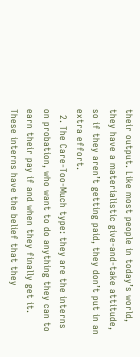their output. Like most people in today’s world, they have a materialistic give-and-take attitude, so if they aren’t getting paid, they don’t put in an extra effort.
  2. The Care-Too-Much type: they are the interns on probation, who want to do anything they can to earn their pay if and when they finally get it. These interns have the belief that they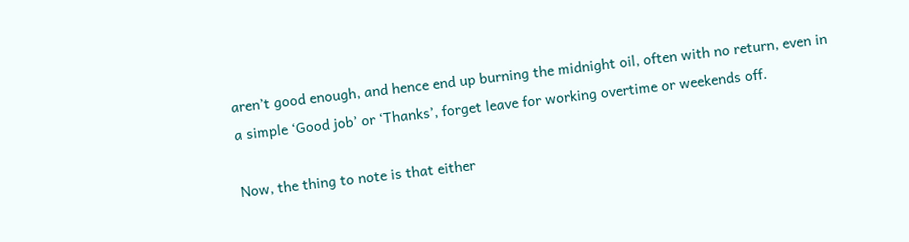aren’t good enough, and hence end up burning the midnight oil, often with no return, even in a simple ‘Good job’ or ‘Thanks’, forget leave for working overtime or weekends off.

Now, the thing to note is that either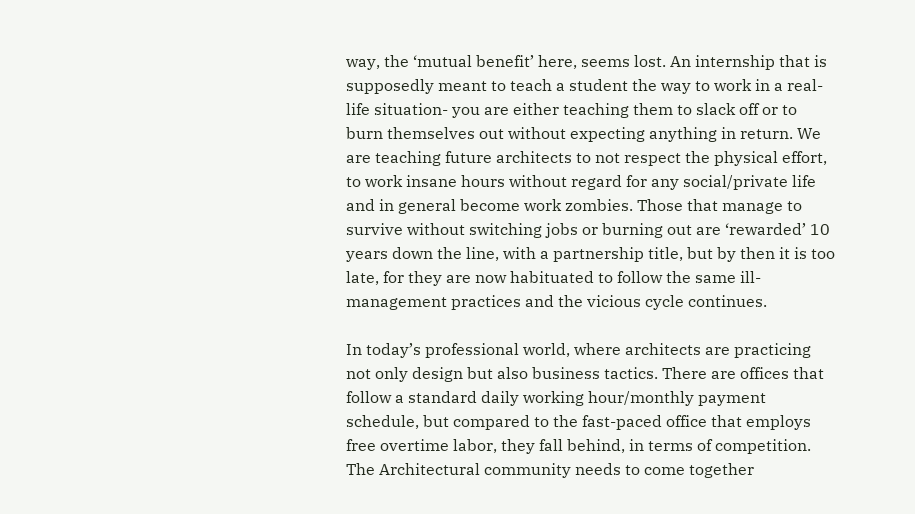way, the ‘mutual benefit’ here, seems lost. An internship that is supposedly meant to teach a student the way to work in a real-life situation- you are either teaching them to slack off or to burn themselves out without expecting anything in return. We are teaching future architects to not respect the physical effort, to work insane hours without regard for any social/private life and in general become work zombies. Those that manage to survive without switching jobs or burning out are ‘rewarded’ 10 years down the line, with a partnership title, but by then it is too late, for they are now habituated to follow the same ill-management practices and the vicious cycle continues.

In today’s professional world, where architects are practicing not only design but also business tactics. There are offices that follow a standard daily working hour/monthly payment schedule, but compared to the fast-paced office that employs free overtime labor, they fall behind, in terms of competition.  The Architectural community needs to come together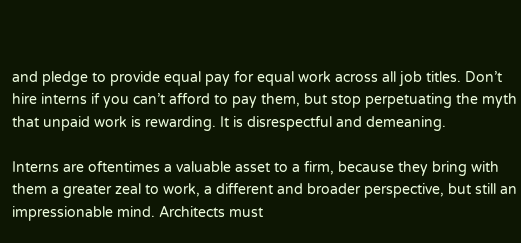and pledge to provide equal pay for equal work across all job titles. Don’t hire interns if you can’t afford to pay them, but stop perpetuating the myth that unpaid work is rewarding. It is disrespectful and demeaning.

Interns are oftentimes a valuable asset to a firm, because they bring with them a greater zeal to work, a different and broader perspective, but still an impressionable mind. Architects must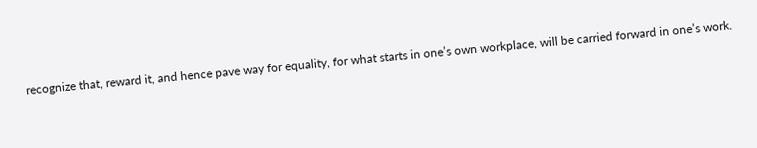recognize that, reward it, and hence pave way for equality, for what starts in one’s own workplace, will be carried forward in one’s work.